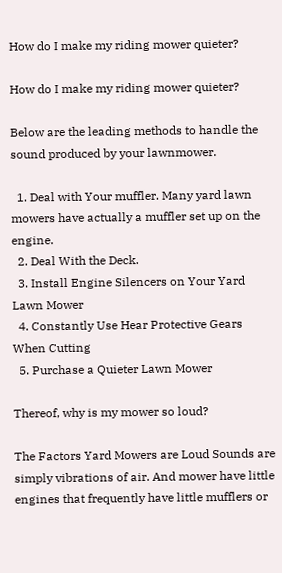How do I make my riding mower quieter?

How do I make my riding mower quieter?

Below are the leading methods to handle the sound produced by your lawnmower.

  1. Deal with Your muffler. Many yard lawn mowers have actually a muffler set up on the engine.
  2. Deal With the Deck.
  3. Install Engine Silencers on Your Yard Lawn Mower
  4. Constantly Use Hear Protective Gears When Cutting
  5. Purchase a Quieter Lawn Mower

Thereof, why is my mower so loud?

The Factors Yard Mowers are Loud Sounds are simply vibrations of air. And mower have little engines that frequently have little mufflers or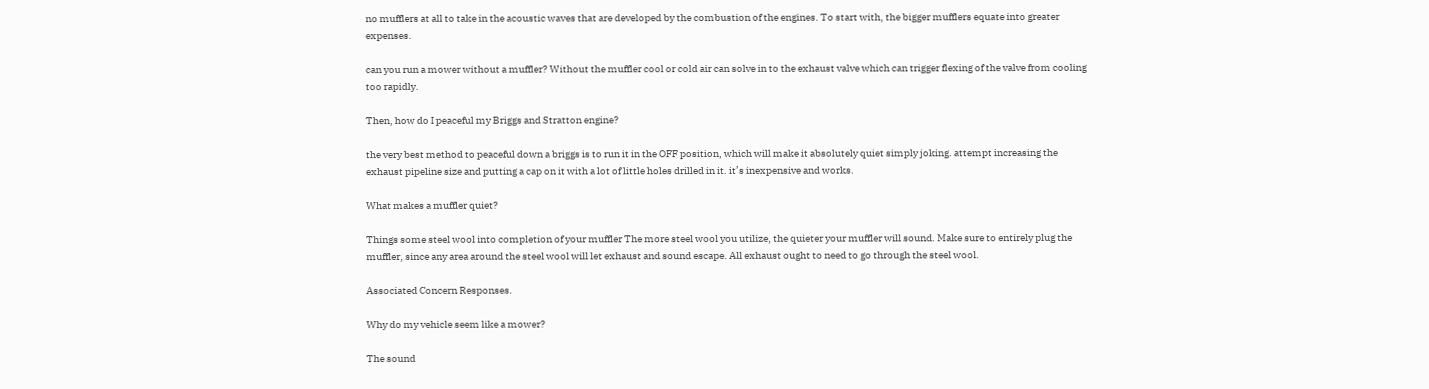no mufflers at all to take in the acoustic waves that are developed by the combustion of the engines. To start with, the bigger mufflers equate into greater expenses.

can you run a mower without a muffler? Without the muffler cool or cold air can solve in to the exhaust valve which can trigger flexing of the valve from cooling too rapidly.

Then, how do I peaceful my Briggs and Stratton engine?

the very best method to peaceful down a briggs is to run it in the OFF position, which will make it absolutely quiet simply joking. attempt increasing the exhaust pipeline size and putting a cap on it with a lot of little holes drilled in it. it’s inexpensive and works.

What makes a muffler quiet?

Things some steel wool into completion of your muffler The more steel wool you utilize, the quieter your muffler will sound. Make sure to entirely plug the muffler, since any area around the steel wool will let exhaust and sound escape. All exhaust ought to need to go through the steel wool.

Associated Concern Responses.

Why do my vehicle seem like a mower?

The sound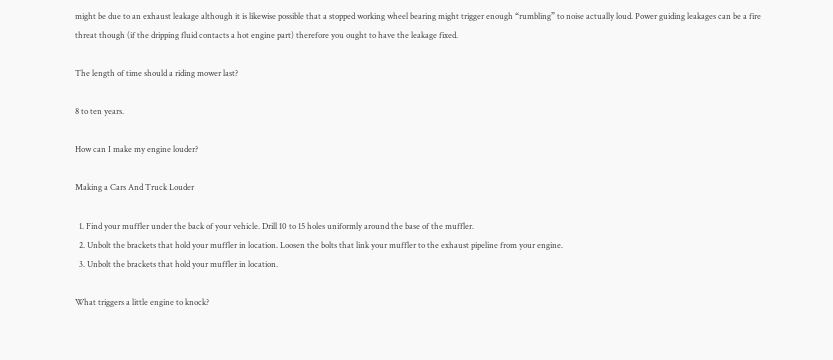might be due to an exhaust leakage although it is likewise possible that a stopped working wheel bearing might trigger enough “rumbling” to noise actually loud. Power guiding leakages can be a fire threat though (if the dripping fluid contacts a hot engine part) therefore you ought to have the leakage fixed.

The length of time should a riding mower last?

8 to ten years.

How can I make my engine louder?

Making a Cars And Truck Louder

  1. Find your muffler under the back of your vehicle. Drill 10 to 15 holes uniformly around the base of the muffler.
  2. Unbolt the brackets that hold your muffler in location. Loosen the bolts that link your muffler to the exhaust pipeline from your engine.
  3. Unbolt the brackets that hold your muffler in location.

What triggers a little engine to knock?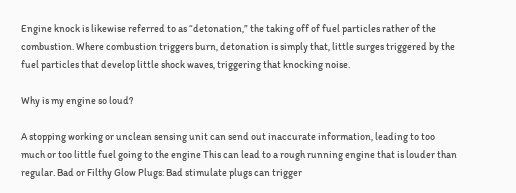Engine knock is likewise referred to as “detonation,” the taking off of fuel particles rather of the combustion. Where combustion triggers burn, detonation is simply that, little surges triggered by the fuel particles that develop little shock waves, triggering that knocking noise.

Why is my engine so loud?

A stopping working or unclean sensing unit can send out inaccurate information, leading to too much or too little fuel going to the engine This can lead to a rough running engine that is louder than regular. Bad or Filthy Glow Plugs: Bad stimulate plugs can trigger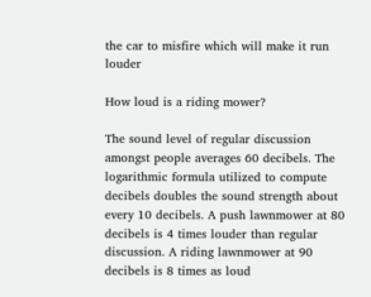the car to misfire which will make it run louder

How loud is a riding mower?

The sound level of regular discussion amongst people averages 60 decibels. The logarithmic formula utilized to compute decibels doubles the sound strength about every 10 decibels. A push lawnmower at 80 decibels is 4 times louder than regular discussion. A riding lawnmower at 90 decibels is 8 times as loud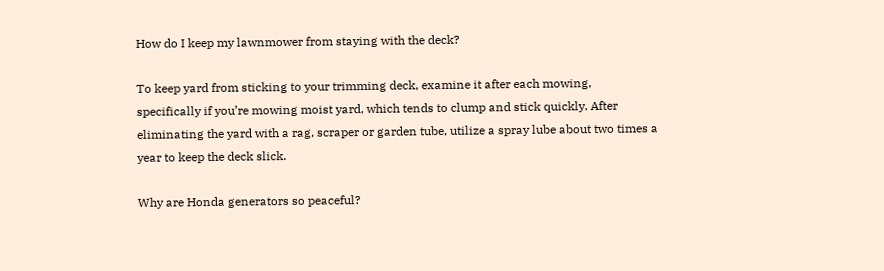How do I keep my lawnmower from staying with the deck?

To keep yard from sticking to your trimming deck, examine it after each mowing, specifically if you’re mowing moist yard, which tends to clump and stick quickly. After eliminating the yard with a rag, scraper or garden tube, utilize a spray lube about two times a year to keep the deck slick.

Why are Honda generators so peaceful?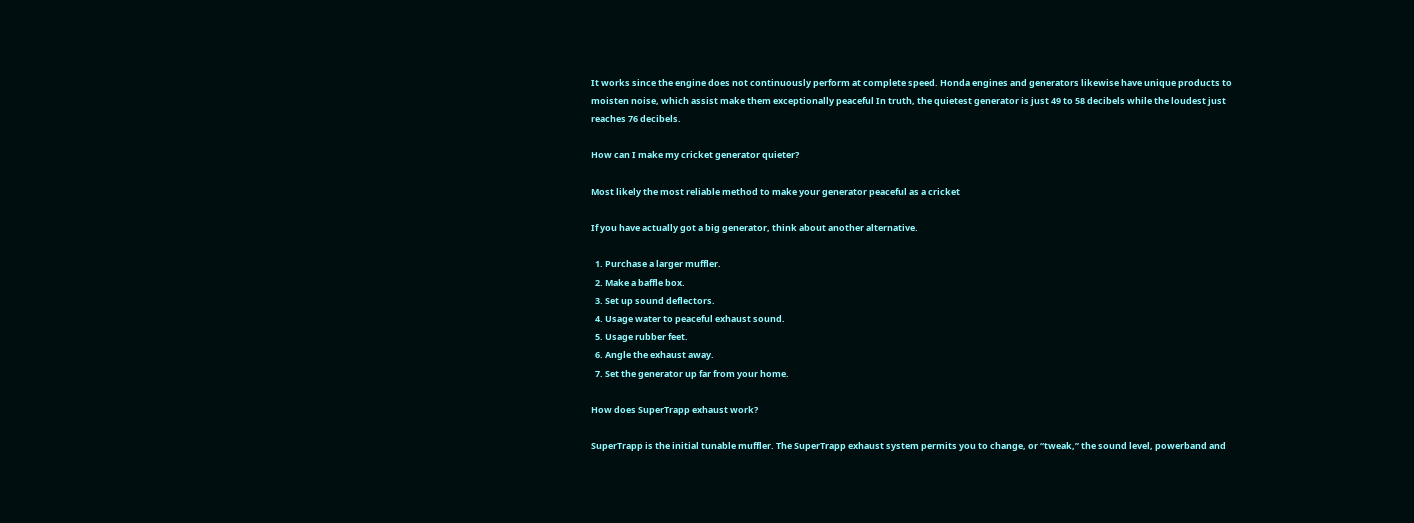It works since the engine does not continuously perform at complete speed. Honda engines and generators likewise have unique products to moisten noise, which assist make them exceptionally peaceful In truth, the quietest generator is just 49 to 58 decibels while the loudest just reaches 76 decibels.

How can I make my cricket generator quieter?

Most likely the most reliable method to make your generator peaceful as a cricket

If you have actually got a big generator, think about another alternative.

  1. Purchase a larger muffler.
  2. Make a baffle box.
  3. Set up sound deflectors.
  4. Usage water to peaceful exhaust sound.
  5. Usage rubber feet.
  6. Angle the exhaust away.
  7. Set the generator up far from your home.

How does SuperTrapp exhaust work?

SuperTrapp is the initial tunable muffler. The SuperTrapp exhaust system permits you to change, or “tweak,” the sound level, powerband and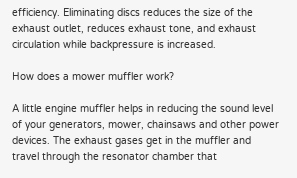efficiency. Eliminating discs reduces the size of the exhaust outlet, reduces exhaust tone, and exhaust circulation while backpressure is increased.

How does a mower muffler work?

A little engine muffler helps in reducing the sound level of your generators, mower, chainsaws and other power devices. The exhaust gases get in the muffler and travel through the resonator chamber that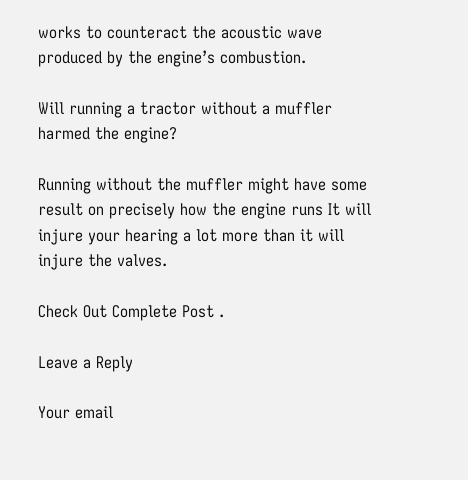works to counteract the acoustic wave produced by the engine’s combustion.

Will running a tractor without a muffler harmed the engine?

Running without the muffler might have some result on precisely how the engine runs It will injure your hearing a lot more than it will injure the valves.

Check Out Complete Post .

Leave a Reply

Your email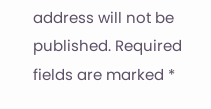address will not be published. Required fields are marked *